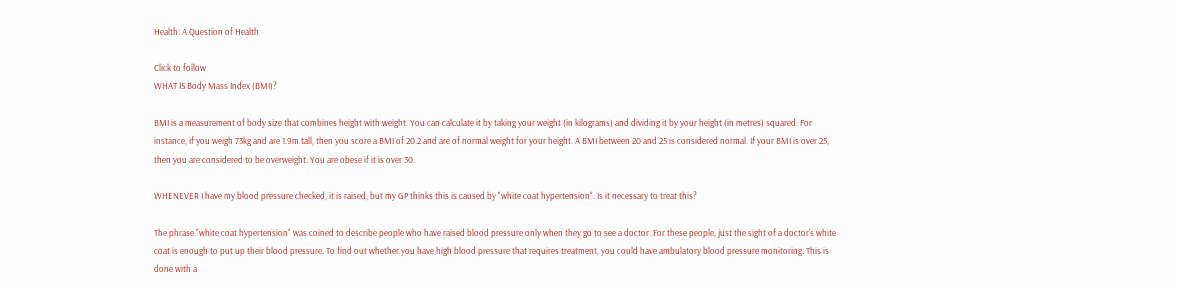Health: A Question of Health

Click to follow
WHAT IS Body Mass Index (BMI)?

BMI is a measurement of body size that combines height with weight. You can calculate it by taking your weight (in kilograms) and dividing it by your height (in metres) squared. For instance, if you weigh 73kg and are 1.9m tall, then you score a BMI of 20.2 and are of normal weight for your height. A BMI between 20 and 25 is considered normal. If your BMI is over 25, then you are considered to be overweight. You are obese if it is over 30.

WHENEVER I have my blood pressure checked, it is raised, but my GP thinks this is caused by "white coat hypertension". Is it necessary to treat this?

The phrase "white coat hypertension" was coined to describe people who have raised blood pressure only when they go to see a doctor. For these people, just the sight of a doctor's white coat is enough to put up their blood pressure. To find out whether you have high blood pressure that requires treatment, you could have ambulatory blood pressure monitoring. This is done with a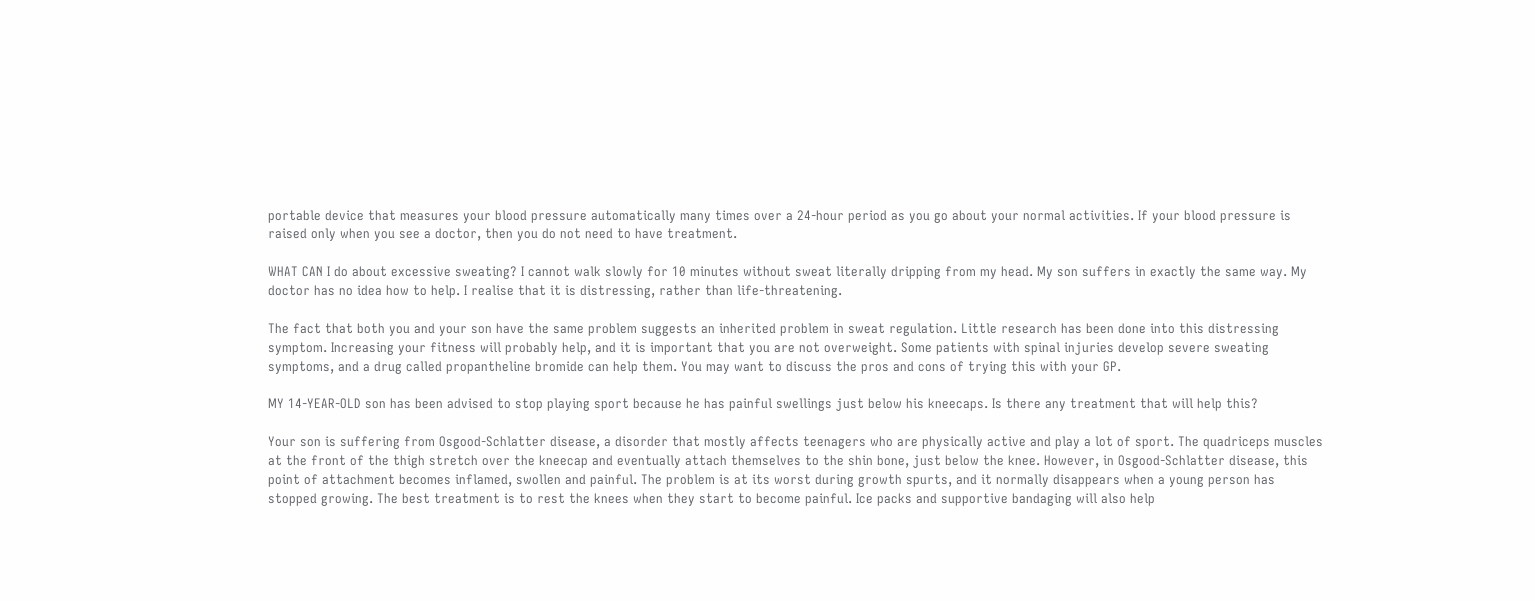portable device that measures your blood pressure automatically many times over a 24-hour period as you go about your normal activities. If your blood pressure is raised only when you see a doctor, then you do not need to have treatment.

WHAT CAN I do about excessive sweating? I cannot walk slowly for 10 minutes without sweat literally dripping from my head. My son suffers in exactly the same way. My doctor has no idea how to help. I realise that it is distressing, rather than life-threatening.

The fact that both you and your son have the same problem suggests an inherited problem in sweat regulation. Little research has been done into this distressing symptom. Increasing your fitness will probably help, and it is important that you are not overweight. Some patients with spinal injuries develop severe sweating symptoms, and a drug called propantheline bromide can help them. You may want to discuss the pros and cons of trying this with your GP.

MY 14-YEAR-OLD son has been advised to stop playing sport because he has painful swellings just below his kneecaps. Is there any treatment that will help this?

Your son is suffering from Osgood-Schlatter disease, a disorder that mostly affects teenagers who are physically active and play a lot of sport. The quadriceps muscles at the front of the thigh stretch over the kneecap and eventually attach themselves to the shin bone, just below the knee. However, in Osgood-Schlatter disease, this point of attachment becomes inflamed, swollen and painful. The problem is at its worst during growth spurts, and it normally disappears when a young person has stopped growing. The best treatment is to rest the knees when they start to become painful. Ice packs and supportive bandaging will also help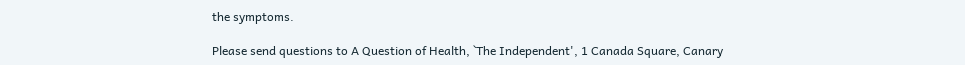the symptoms.

Please send questions to A Question of Health, `The Independent', 1 Canada Square, Canary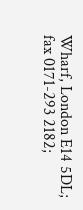Wharf, London E14 5DL; fax 0171-293 2182;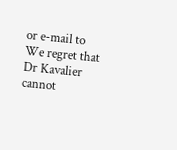or e-mail to We regret that Dr Kavalier cannot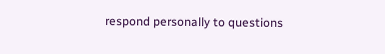respond personally to questions